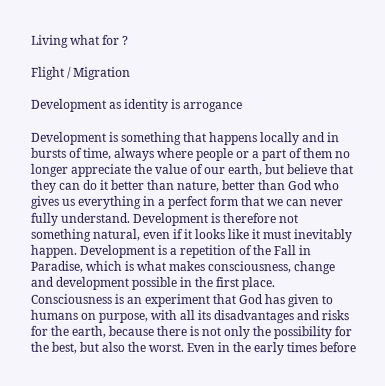Living what for ?

Flight / Migration

Development as identity is arrogance

Development is something that happens locally and in bursts of time, always where people or a part of them no longer appreciate the value of our earth, but believe that they can do it better than nature, better than God who gives us everything in a perfect form that we can never fully understand. Development is therefore not something natural, even if it looks like it must inevitably happen. Development is a repetition of the Fall in Paradise, which is what makes consciousness, change and development possible in the first place. Consciousness is an experiment that God has given to humans on purpose, with all its disadvantages and risks for the earth, because there is not only the possibility for the best, but also the worst. Even in the early times before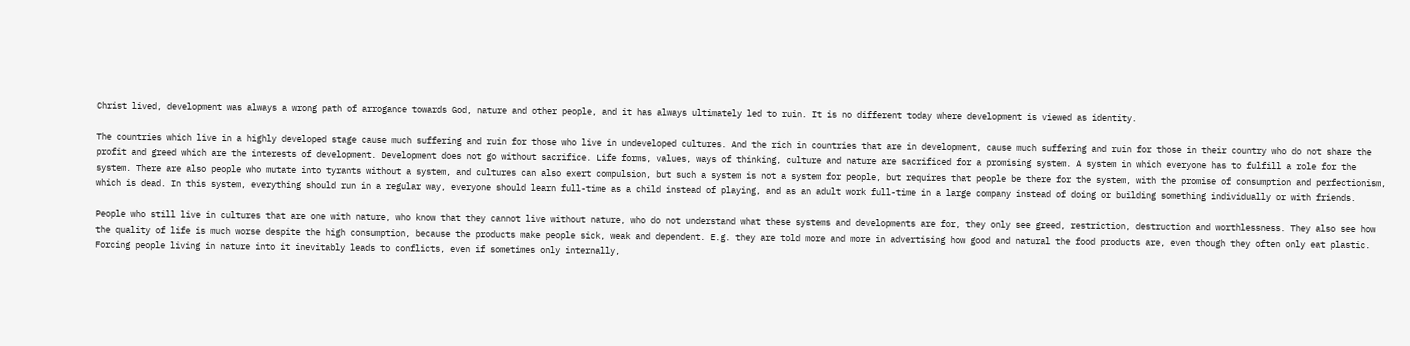Christ lived, development was always a wrong path of arrogance towards God, nature and other people, and it has always ultimately led to ruin. It is no different today where development is viewed as identity.

The countries which live in a highly developed stage cause much suffering and ruin for those who live in undeveloped cultures. And the rich in countries that are in development, cause much suffering and ruin for those in their country who do not share the profit and greed which are the interests of development. Development does not go without sacrifice. Life forms, values, ways of thinking, culture and nature are sacrificed for a promising system. A system in which everyone has to fulfill a role for the system. There are also people who mutate into tyrants without a system, and cultures can also exert compulsion, but such a system is not a system for people, but requires that people be there for the system, with the promise of consumption and perfectionism, which is dead. In this system, everything should run in a regular way, everyone should learn full-time as a child instead of playing, and as an adult work full-time in a large company instead of doing or building something individually or with friends.

People who still live in cultures that are one with nature, who know that they cannot live without nature, who do not understand what these systems and developments are for, they only see greed, restriction, destruction and worthlessness. They also see how the quality of life is much worse despite the high consumption, because the products make people sick, weak and dependent. E.g. they are told more and more in advertising how good and natural the food products are, even though they often only eat plastic. Forcing people living in nature into it inevitably leads to conflicts, even if sometimes only internally,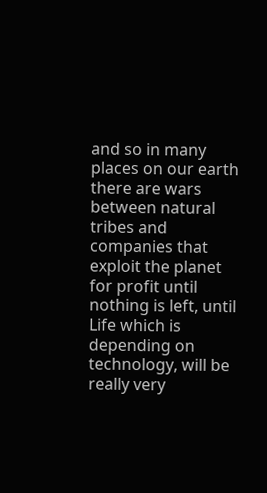and so in many places on our earth there are wars between natural tribes and companies that exploit the planet for profit until nothing is left, until Life which is depending on technology, will be really very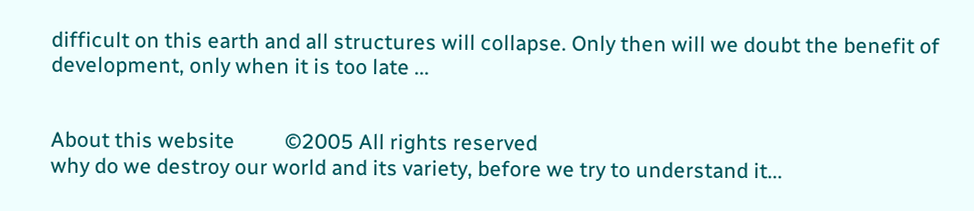difficult on this earth and all structures will collapse. Only then will we doubt the benefit of development, only when it is too late ...


About this website          ©2005 All rights reserved
why do we destroy our world and its variety, before we try to understand it...